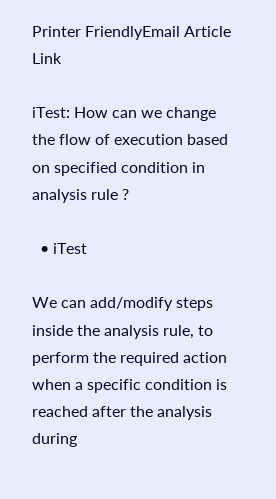Printer FriendlyEmail Article Link

iTest: How can we change the flow of execution based on specified condition in analysis rule ?

  • iTest

We can add/modify steps inside the analysis rule, to perform the required action when a specific condition is reached after the analysis during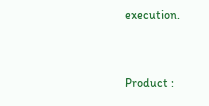execution.


Product :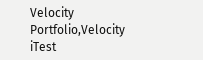Velocity Portfolio,Velocity iTest